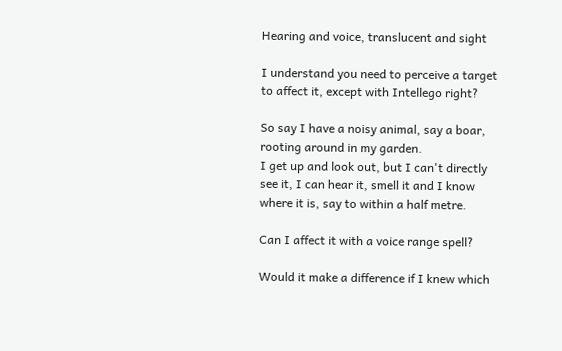Hearing and voice, translucent and sight

I understand you need to perceive a target to affect it, except with Intellego right?

So say I have a noisy animal, say a boar, rooting around in my garden.
I get up and look out, but I can't directly see it, I can hear it, smell it and I know where it is, say to within a half metre.

Can I affect it with a voice range spell?

Would it make a difference if I knew which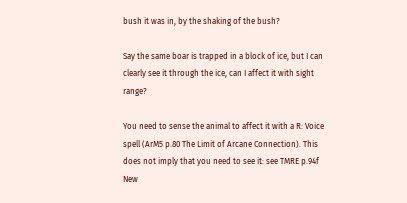bush it was in, by the shaking of the bush?

Say the same boar is trapped in a block of ice, but I can clearly see it through the ice, can I affect it with sight range?

You need to sense the animal to affect it with a R: Voice spell (ArM5 p.80 The Limit of Arcane Connection). This does not imply that you need to see it: see TMRE p.94f New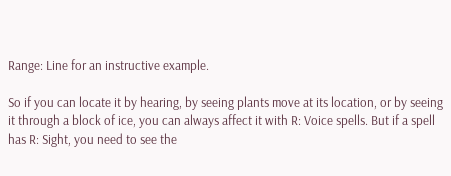Range: Line for an instructive example.

So if you can locate it by hearing, by seeing plants move at its location, or by seeing it through a block of ice, you can always affect it with R: Voice spells. But if a spell has R: Sight, you need to see the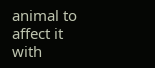animal to affect it with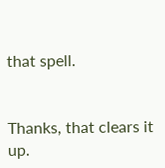that spell.


Thanks, that clears it up.